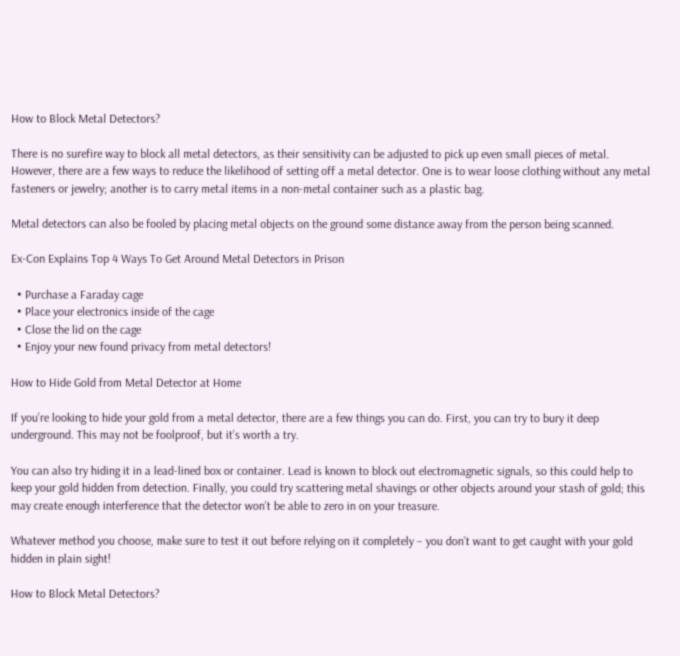How to Block Metal Detectors?

There is no surefire way to block all metal detectors, as their sensitivity can be adjusted to pick up even small pieces of metal. However, there are a few ways to reduce the likelihood of setting off a metal detector. One is to wear loose clothing without any metal fasteners or jewelry; another is to carry metal items in a non-metal container such as a plastic bag.

Metal detectors can also be fooled by placing metal objects on the ground some distance away from the person being scanned.

Ex-Con Explains Top 4 Ways To Get Around Metal Detectors in Prison

  • Purchase a Faraday cage
  • Place your electronics inside of the cage
  • Close the lid on the cage
  • Enjoy your new found privacy from metal detectors!

How to Hide Gold from Metal Detector at Home

If you’re looking to hide your gold from a metal detector, there are a few things you can do. First, you can try to bury it deep underground. This may not be foolproof, but it’s worth a try.

You can also try hiding it in a lead-lined box or container. Lead is known to block out electromagnetic signals, so this could help to keep your gold hidden from detection. Finally, you could try scattering metal shavings or other objects around your stash of gold; this may create enough interference that the detector won’t be able to zero in on your treasure.

Whatever method you choose, make sure to test it out before relying on it completely – you don’t want to get caught with your gold hidden in plain sight!

How to Block Metal Detectors?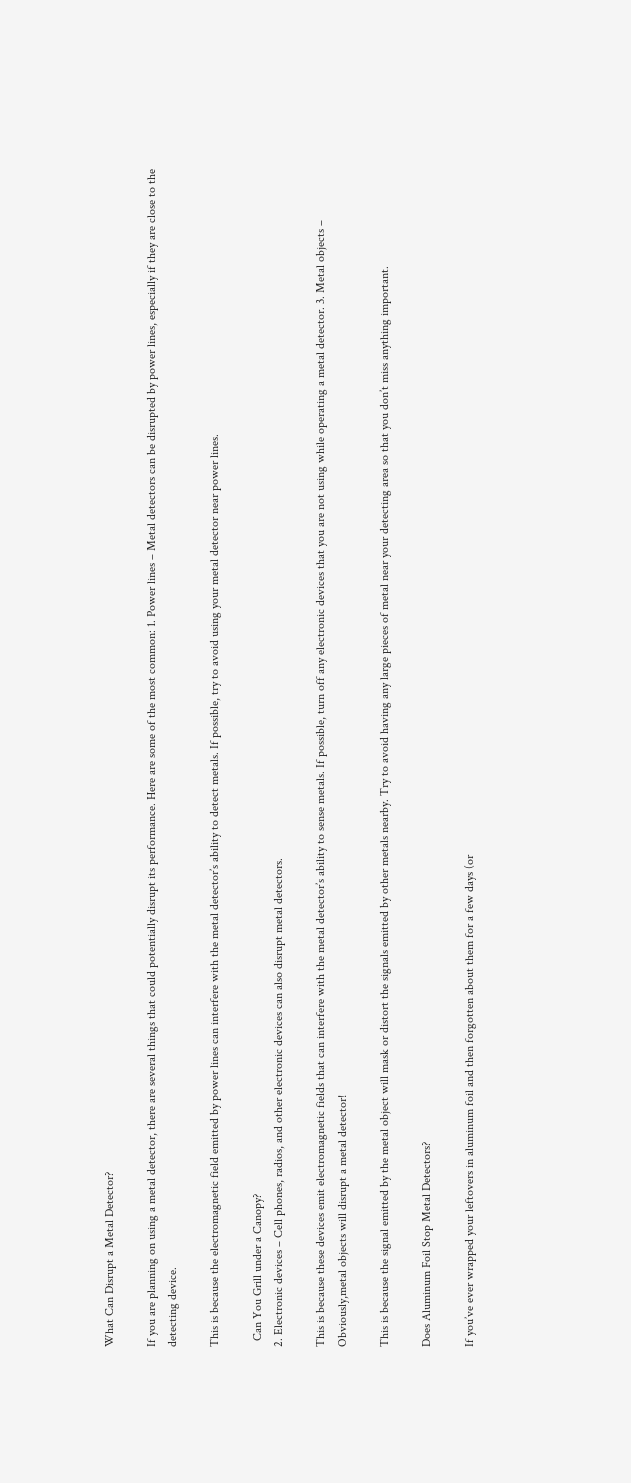What Can Disrupt a Metal Detector?

If you are planning on using a metal detector, there are several things that could potentially disrupt its performance. Here are some of the most common: 1. Power lines – Metal detectors can be disrupted by power lines, especially if they are close to the detecting device.

This is because the electromagnetic field emitted by power lines can interfere with the metal detector’s ability to detect metals. If possible, try to avoid using your metal detector near power lines.

  Can You Grill under a Canopy?
2. Electronic devices – Cell phones, radios, and other electronic devices can also disrupt metal detectors.

This is because these devices emit electromagnetic fields that can interfere with the metal detector’s ability to sense metals. If possible, turn off any electronic devices that you are not using while operating a metal detector. 3. Metal objects – Obviously,metal objects will disrupt a metal detector!

This is because the signal emitted by the metal object will mask or distort the signals emitted by other metals nearby. Try to avoid having any large pieces of metal near your detecting area so that you don’t miss anything important.

Does Aluminum Foil Stop Metal Detectors?

If you’ve ever wrapped your leftovers in aluminum foil and then forgotten about them for a few days (or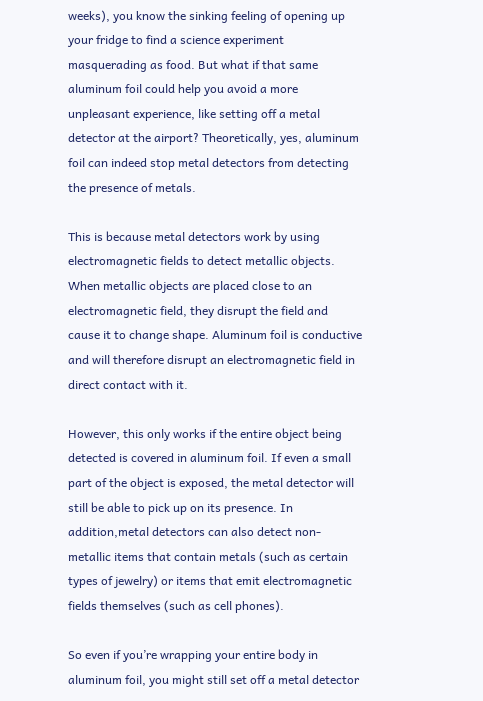weeks), you know the sinking feeling of opening up your fridge to find a science experiment masquerading as food. But what if that same aluminum foil could help you avoid a more unpleasant experience, like setting off a metal detector at the airport? Theoretically, yes, aluminum foil can indeed stop metal detectors from detecting the presence of metals.

This is because metal detectors work by using electromagnetic fields to detect metallic objects. When metallic objects are placed close to an electromagnetic field, they disrupt the field and cause it to change shape. Aluminum foil is conductive and will therefore disrupt an electromagnetic field in direct contact with it.

However, this only works if the entire object being detected is covered in aluminum foil. If even a small part of the object is exposed, the metal detector will still be able to pick up on its presence. In addition,metal detectors can also detect non-metallic items that contain metals (such as certain types of jewelry) or items that emit electromagnetic fields themselves (such as cell phones).

So even if you’re wrapping your entire body in aluminum foil, you might still set off a metal detector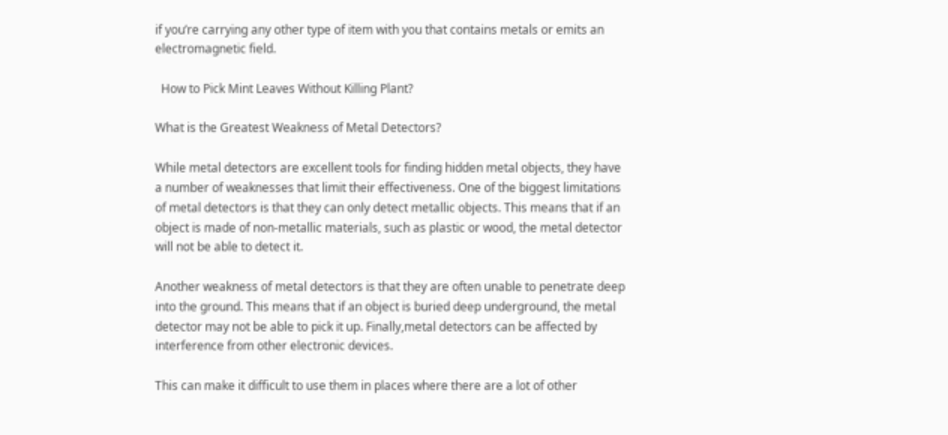if you’re carrying any other type of item with you that contains metals or emits an electromagnetic field.

  How to Pick Mint Leaves Without Killing Plant?

What is the Greatest Weakness of Metal Detectors?

While metal detectors are excellent tools for finding hidden metal objects, they have a number of weaknesses that limit their effectiveness. One of the biggest limitations of metal detectors is that they can only detect metallic objects. This means that if an object is made of non-metallic materials, such as plastic or wood, the metal detector will not be able to detect it.

Another weakness of metal detectors is that they are often unable to penetrate deep into the ground. This means that if an object is buried deep underground, the metal detector may not be able to pick it up. Finally,metal detectors can be affected by interference from other electronic devices.

This can make it difficult to use them in places where there are a lot of other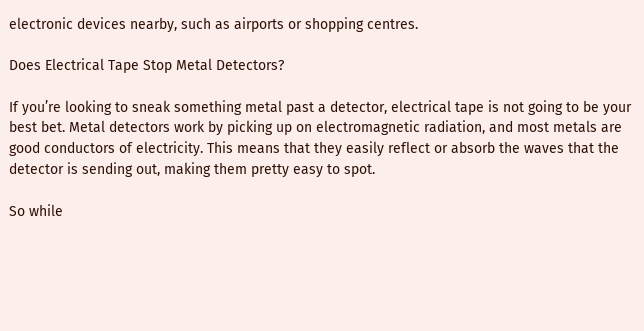electronic devices nearby, such as airports or shopping centres.

Does Electrical Tape Stop Metal Detectors?

If you’re looking to sneak something metal past a detector, electrical tape is not going to be your best bet. Metal detectors work by picking up on electromagnetic radiation, and most metals are good conductors of electricity. This means that they easily reflect or absorb the waves that the detector is sending out, making them pretty easy to spot.

So while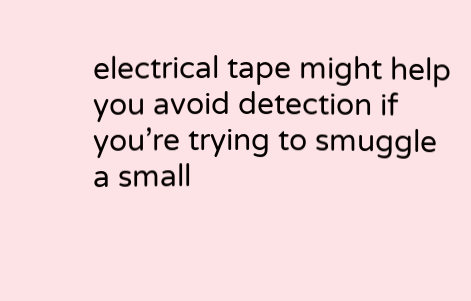electrical tape might help you avoid detection if you’re trying to smuggle a small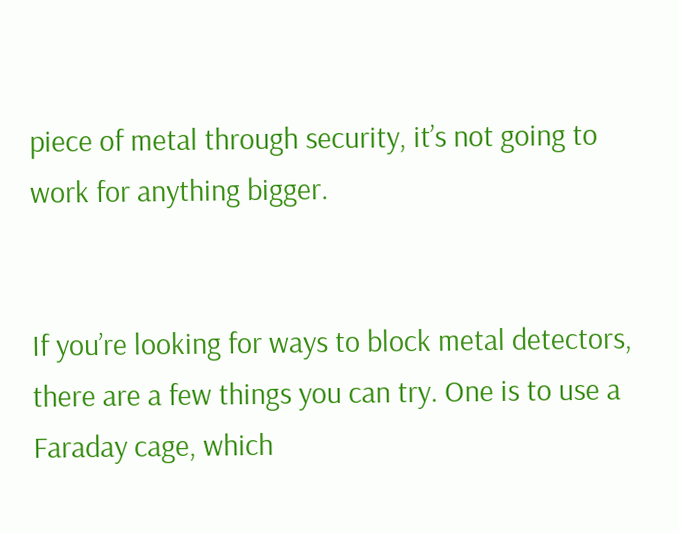piece of metal through security, it’s not going to work for anything bigger.


If you’re looking for ways to block metal detectors, there are a few things you can try. One is to use a Faraday cage, which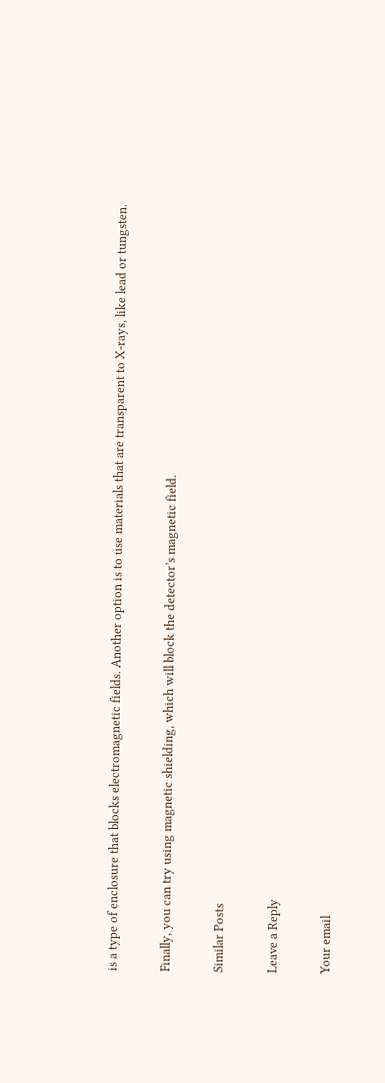is a type of enclosure that blocks electromagnetic fields. Another option is to use materials that are transparent to X-rays, like lead or tungsten.

Finally, you can try using magnetic shielding, which will block the detector’s magnetic field.

Similar Posts

Leave a Reply

Your email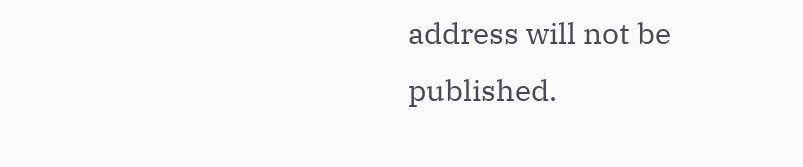address will not be published.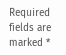Required fields are marked *